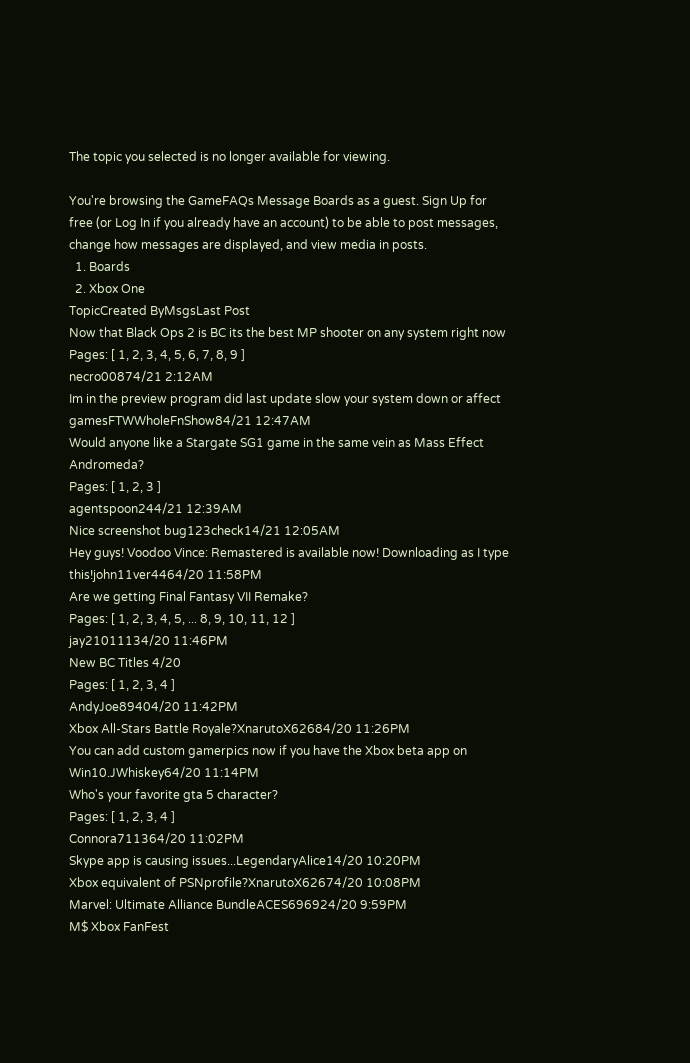The topic you selected is no longer available for viewing.

You're browsing the GameFAQs Message Boards as a guest. Sign Up for free (or Log In if you already have an account) to be able to post messages, change how messages are displayed, and view media in posts.
  1. Boards
  2. Xbox One
TopicCreated ByMsgsLast Post
Now that Black Ops 2 is BC its the best MP shooter on any system right now
Pages: [ 1, 2, 3, 4, 5, 6, 7, 8, 9 ]
necro00874/21 2:12AM
Im in the preview program did last update slow your system down or affect gamesFTWWholeFnShow84/21 12:47AM
Would anyone like a Stargate SG1 game in the same vein as Mass Effect Andromeda?
Pages: [ 1, 2, 3 ]
agentspoon244/21 12:39AM
Nice screenshot bug123check14/21 12:05AM
Hey guys! Voodoo Vince: Remastered is available now! Downloading as I type this!john11ver4464/20 11:58PM
Are we getting Final Fantasy VII Remake?
Pages: [ 1, 2, 3, 4, 5, ... 8, 9, 10, 11, 12 ]
jay21011134/20 11:46PM
New BC Titles 4/20
Pages: [ 1, 2, 3, 4 ]
AndyJoe89404/20 11:42PM
Xbox All-Stars Battle Royale?XnarutoX62684/20 11:26PM
You can add custom gamerpics now if you have the Xbox beta app on Win10.JWhiskey64/20 11:14PM
Who's your favorite gta 5 character?
Pages: [ 1, 2, 3, 4 ]
Connora711364/20 11:02PM
Skype app is causing issues...LegendaryAlice14/20 10:20PM
Xbox equivalent of PSNprofile?XnarutoX62674/20 10:08PM
Marvel: Ultimate Alliance BundleACES696924/20 9:59PM
M$ Xbox FanFest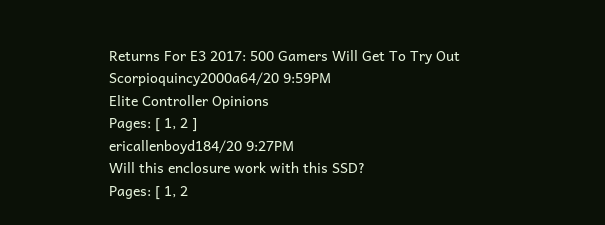Returns For E3 2017: 500 Gamers Will Get To Try Out Scorpioquincy2000a64/20 9:59PM
Elite Controller Opinions
Pages: [ 1, 2 ]
ericallenboyd184/20 9:27PM
Will this enclosure work with this SSD?
Pages: [ 1, 2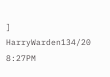]
HarryWarden134/20 8:27PM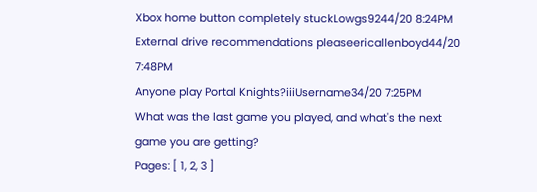Xbox home button completely stuckLowgs9244/20 8:24PM
External drive recommendations pleaseericallenboyd44/20 7:48PM
Anyone play Portal Knights?iiiUsername34/20 7:25PM
What was the last game you played, and what's the next game you are getting?
Pages: [ 1, 2, 3 ]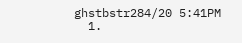ghstbstr284/20 5:41PM
  1.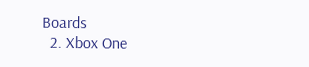Boards
  2. Xbox One